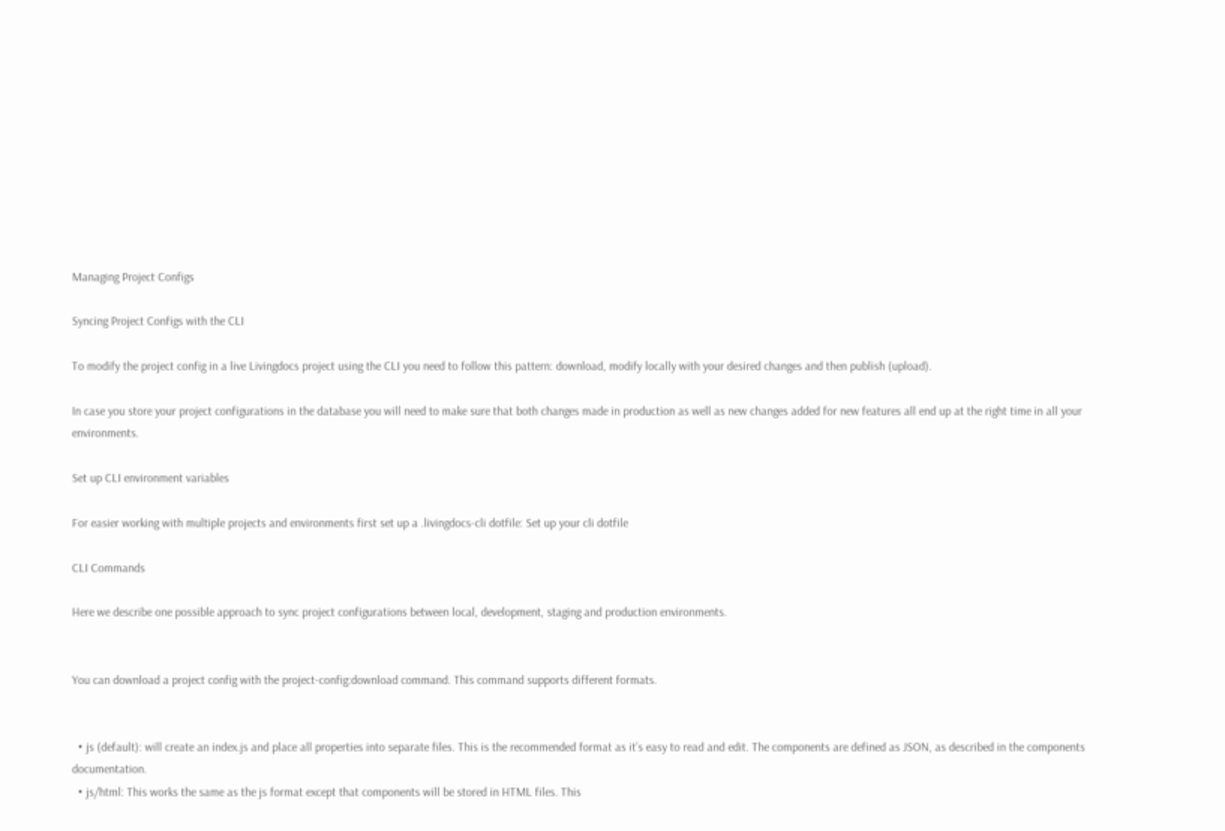Managing Project Configs

Syncing Project Configs with the CLI

To modify the project config in a live Livingdocs project using the CLI you need to follow this pattern: download, modify locally with your desired changes and then publish (upload).

In case you store your project configurations in the database you will need to make sure that both changes made in production as well as new changes added for new features all end up at the right time in all your environments.

Set up CLI environment variables

For easier working with multiple projects and environments first set up a .livingdocs-cli dotfile: Set up your cli dotfile

CLI Commands

Here we describe one possible approach to sync project configurations between local, development, staging and production environments.


You can download a project config with the project-config:download command. This command supports different formats.


  • js (default): will create an index.js and place all properties into separate files. This is the recommended format as it’s easy to read and edit. The components are defined as JSON, as described in the components documentation.
  • js/html: This works the same as the js format except that components will be stored in HTML files. This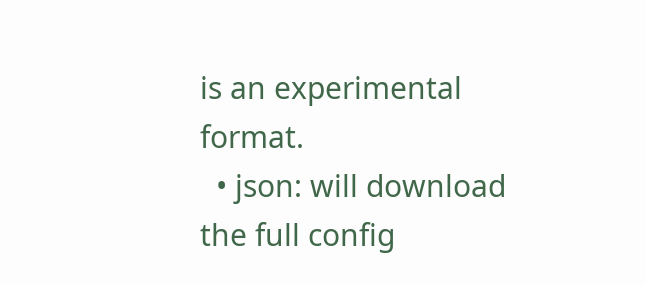is an experimental format.
  • json: will download the full config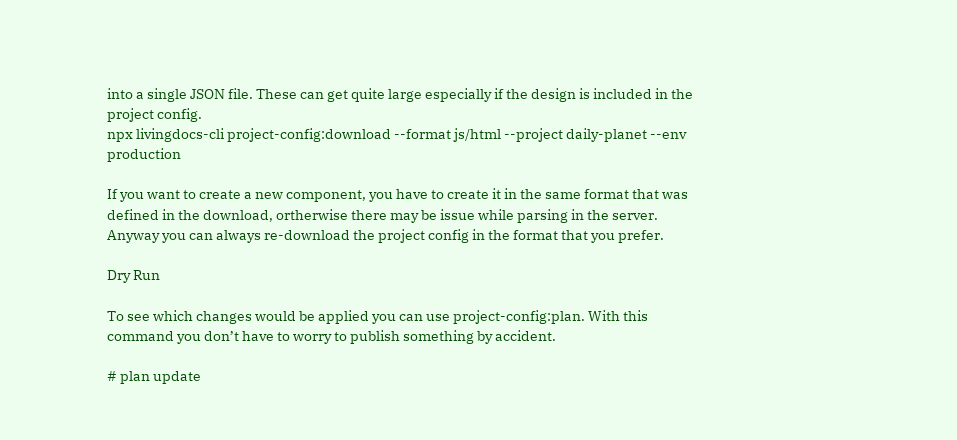into a single JSON file. These can get quite large especially if the design is included in the project config.
npx livingdocs-cli project-config:download --format js/html --project daily-planet --env production

If you want to create a new component, you have to create it in the same format that was defined in the download, ortherwise there may be issue while parsing in the server. Anyway you can always re-download the project config in the format that you prefer.

Dry Run

To see which changes would be applied you can use project-config:plan. With this command you don’t have to worry to publish something by accident.

# plan update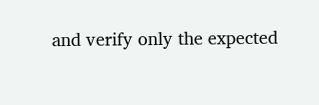and verify only the expected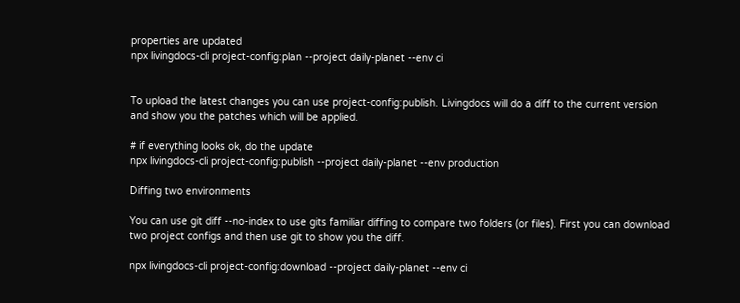properties are updated
npx livingdocs-cli project-config:plan --project daily-planet --env ci


To upload the latest changes you can use project-config:publish. Livingdocs will do a diff to the current version and show you the patches which will be applied.

# if everything looks ok, do the update
npx livingdocs-cli project-config:publish --project daily-planet --env production

Diffing two environments

You can use git diff --no-index to use gits familiar diffing to compare two folders (or files). First you can download two project configs and then use git to show you the diff.

npx livingdocs-cli project-config:download --project daily-planet --env ci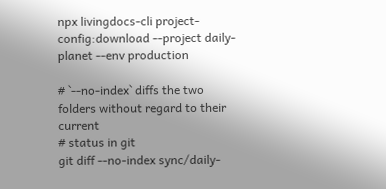npx livingdocs-cli project-config:download --project daily-planet --env production

# `--no-index` diffs the two folders without regard to their current
# status in git
git diff --no-index sync/daily-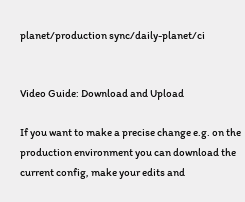planet/production sync/daily-planet/ci


Video Guide: Download and Upload

If you want to make a precise change e.g. on the production environment you can download the current config, make your edits and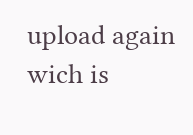upload again wich is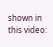shown in this video: